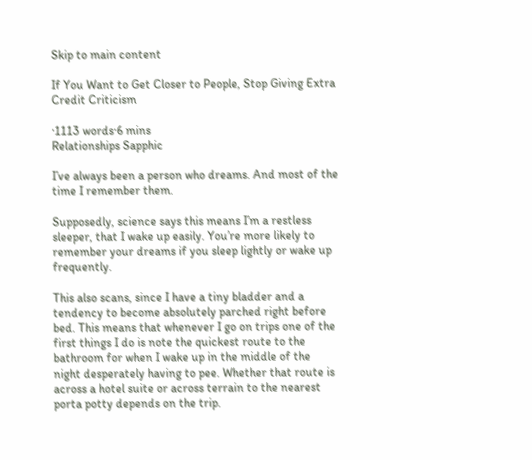Skip to main content

If You Want to Get Closer to People, Stop Giving Extra Credit Criticism

·1113 words·6 mins
Relationships Sapphic

I’ve always been a person who dreams. And most of the time I remember them.

Supposedly, science says this means I’m a restless sleeper, that I wake up easily. You’re more likely to remember your dreams if you sleep lightly or wake up frequently.

This also scans, since I have a tiny bladder and a tendency to become absolutely parched right before bed. This means that whenever I go on trips one of the first things I do is note the quickest route to the bathroom for when I wake up in the middle of the night desperately having to pee. Whether that route is across a hotel suite or across terrain to the nearest porta potty depends on the trip.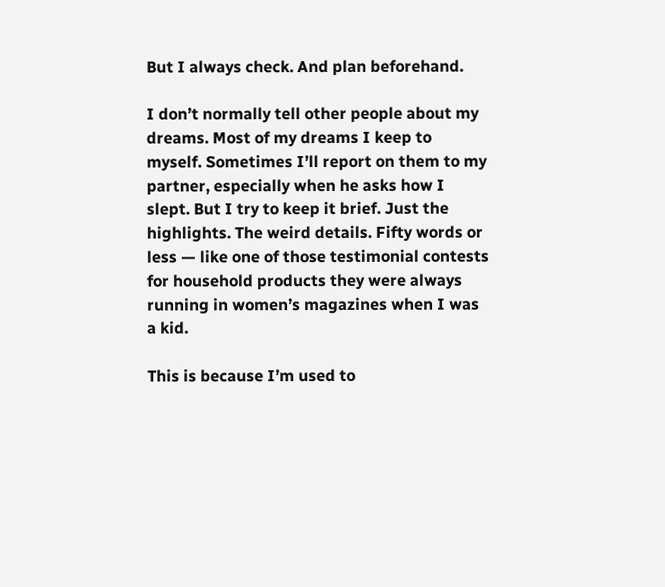But I always check. And plan beforehand.

I don’t normally tell other people about my dreams. Most of my dreams I keep to myself. Sometimes I’ll report on them to my partner, especially when he asks how I slept. But I try to keep it brief. Just the highlights. The weird details. Fifty words or less — like one of those testimonial contests for household products they were always running in women’s magazines when I was a kid.

This is because I’m used to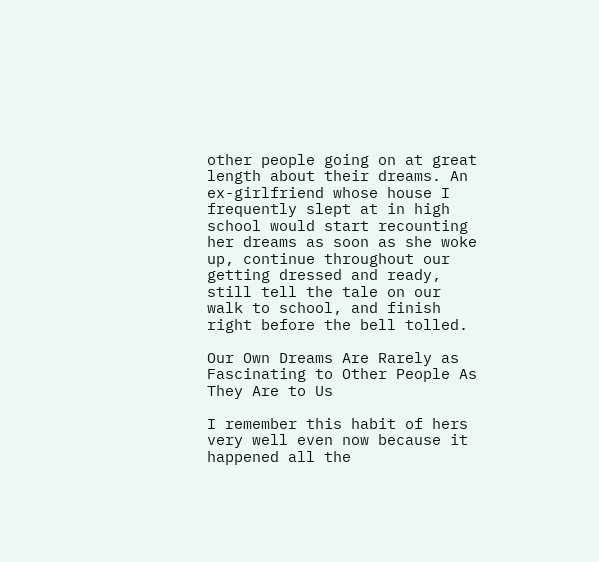other people going on at great length about their dreams. An ex-girlfriend whose house I frequently slept at in high school would start recounting her dreams as soon as she woke up, continue throughout our getting dressed and ready, still tell the tale on our walk to school, and finish right before the bell tolled.

Our Own Dreams Are Rarely as Fascinating to Other People As They Are to Us

I remember this habit of hers very well even now because it happened all the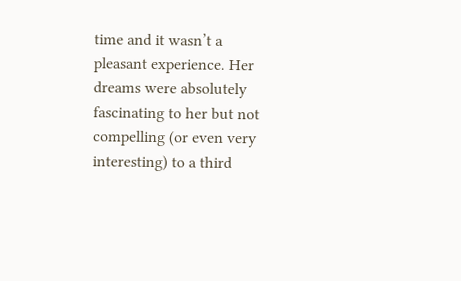time and it wasn’t a pleasant experience. Her dreams were absolutely fascinating to her but not compelling (or even very interesting) to a third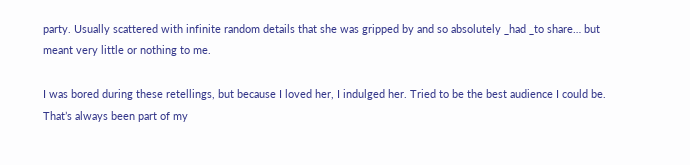party. Usually scattered with infinite random details that she was gripped by and so absolutely _had _to share… but meant very little or nothing to me.

I was bored during these retellings, but because I loved her, I indulged her. Tried to be the best audience I could be. That’s always been part of my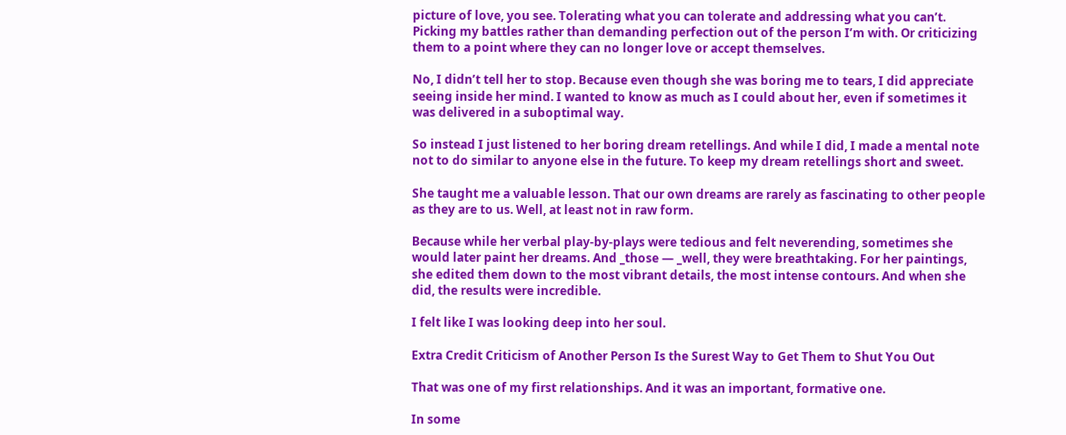picture of love, you see. Tolerating what you can tolerate and addressing what you can’t. Picking my battles rather than demanding perfection out of the person I’m with. Or criticizing them to a point where they can no longer love or accept themselves.

No, I didn’t tell her to stop. Because even though she was boring me to tears, I did appreciate seeing inside her mind. I wanted to know as much as I could about her, even if sometimes it was delivered in a suboptimal way.

So instead I just listened to her boring dream retellings. And while I did, I made a mental note not to do similar to anyone else in the future. To keep my dream retellings short and sweet.

She taught me a valuable lesson. That our own dreams are rarely as fascinating to other people as they are to us. Well, at least not in raw form.

Because while her verbal play-by-plays were tedious and felt neverending, sometimes she would later paint her dreams. And _those — _well, they were breathtaking. For her paintings, she edited them down to the most vibrant details, the most intense contours. And when she did, the results were incredible.

I felt like I was looking deep into her soul.

Extra Credit Criticism of Another Person Is the Surest Way to Get Them to Shut You Out

That was one of my first relationships. And it was an important, formative one.

In some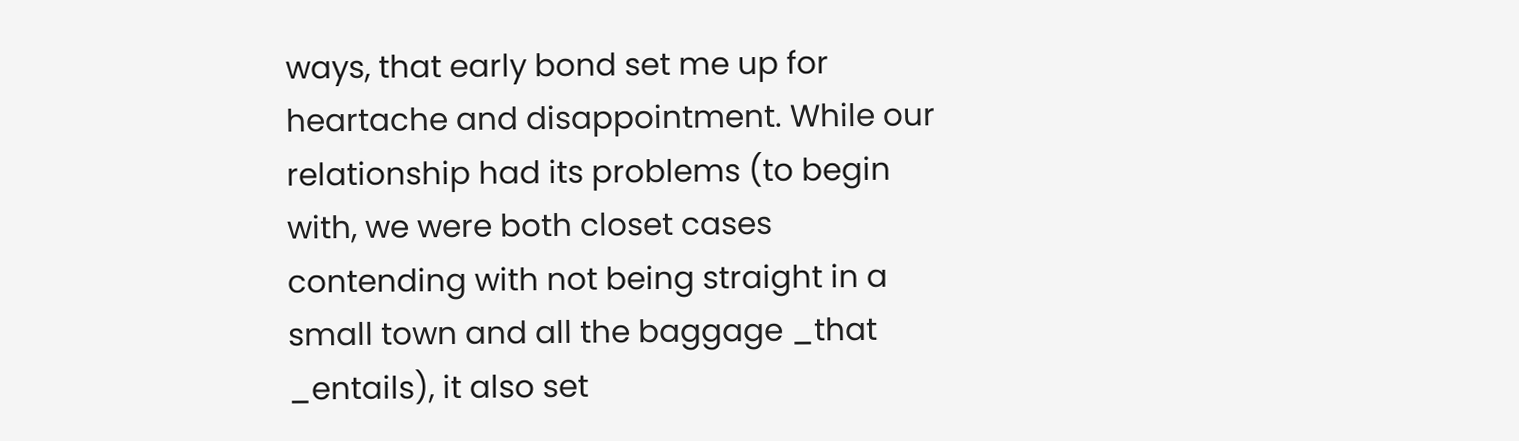ways, that early bond set me up for heartache and disappointment. While our relationship had its problems (to begin with, we were both closet cases contending with not being straight in a small town and all the baggage _that _entails), it also set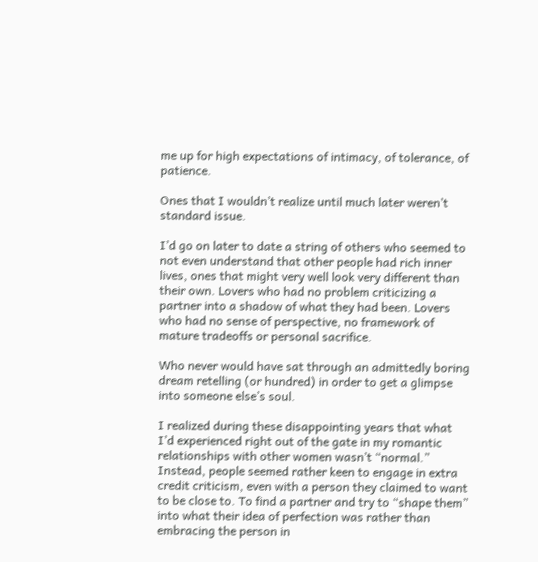me up for high expectations of intimacy, of tolerance, of patience.

Ones that I wouldn’t realize until much later weren’t standard issue.

I’d go on later to date a string of others who seemed to not even understand that other people had rich inner lives, ones that might very well look very different than their own. Lovers who had no problem criticizing a partner into a shadow of what they had been. Lovers who had no sense of perspective, no framework of mature tradeoffs or personal sacrifice.

Who never would have sat through an admittedly boring dream retelling (or hundred) in order to get a glimpse into someone else’s soul.

I realized during these disappointing years that what I’d experienced right out of the gate in my romantic relationships with other women wasn’t “normal.” Instead, people seemed rather keen to engage in extra credit criticism, even with a person they claimed to want to be close to. To find a partner and try to “shape them” into what their idea of perfection was rather than embracing the person in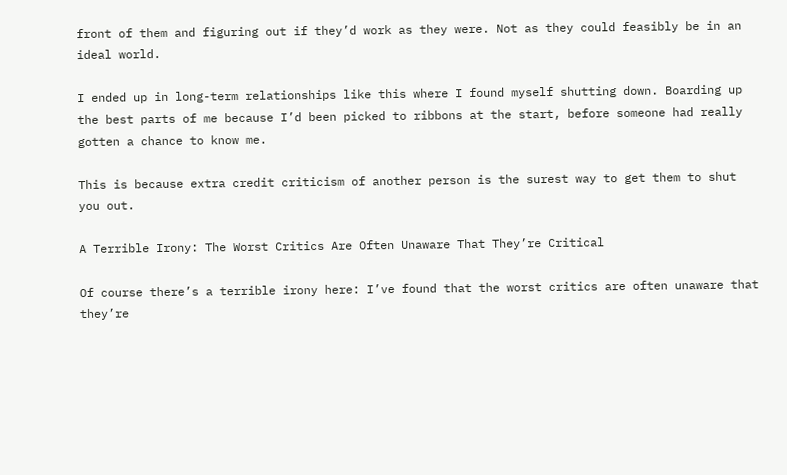front of them and figuring out if they’d work as they were. Not as they could feasibly be in an ideal world.

I ended up in long-term relationships like this where I found myself shutting down. Boarding up the best parts of me because I’d been picked to ribbons at the start, before someone had really gotten a chance to know me.

This is because extra credit criticism of another person is the surest way to get them to shut you out.

A Terrible Irony: The Worst Critics Are Often Unaware That They’re Critical

Of course there’s a terrible irony here: I’ve found that the worst critics are often unaware that they’re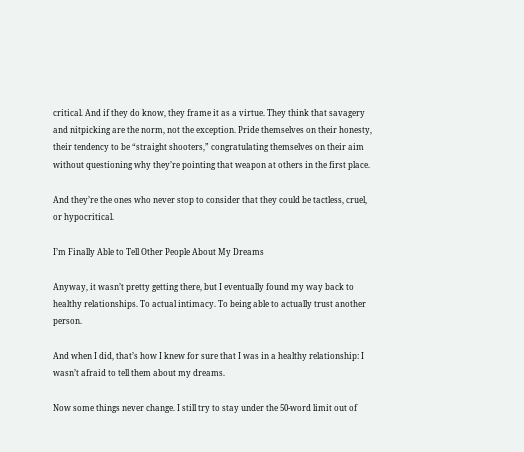critical. And if they do know, they frame it as a virtue. They think that savagery and nitpicking are the norm, not the exception. Pride themselves on their honesty, their tendency to be “straight shooters,” congratulating themselves on their aim without questioning why they’re pointing that weapon at others in the first place.

And they’re the ones who never stop to consider that they could be tactless, cruel, or hypocritical.

I’m Finally Able to Tell Other People About My Dreams

Anyway, it wasn’t pretty getting there, but I eventually found my way back to healthy relationships. To actual intimacy. To being able to actually trust another person.

And when I did, that’s how I knew for sure that I was in a healthy relationship: I wasn’t afraid to tell them about my dreams.

Now some things never change. I still try to stay under the 50-word limit out of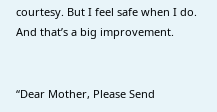courtesy. But I feel safe when I do. And that’s a big improvement.


“Dear Mother, Please Send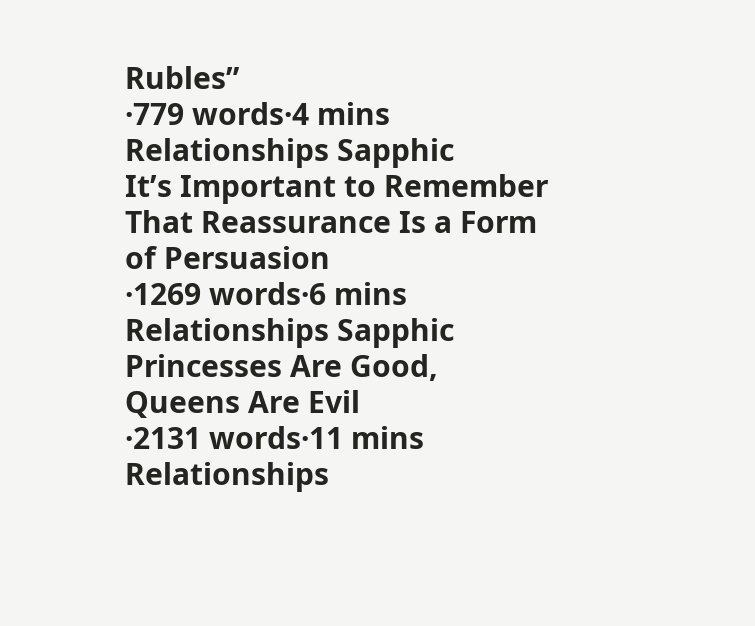Rubles”
·779 words·4 mins
Relationships Sapphic
It’s Important to Remember That Reassurance Is a Form of Persuasion
·1269 words·6 mins
Relationships Sapphic
Princesses Are Good, Queens Are Evil
·2131 words·11 mins
Relationships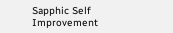Sapphic Self Improvement